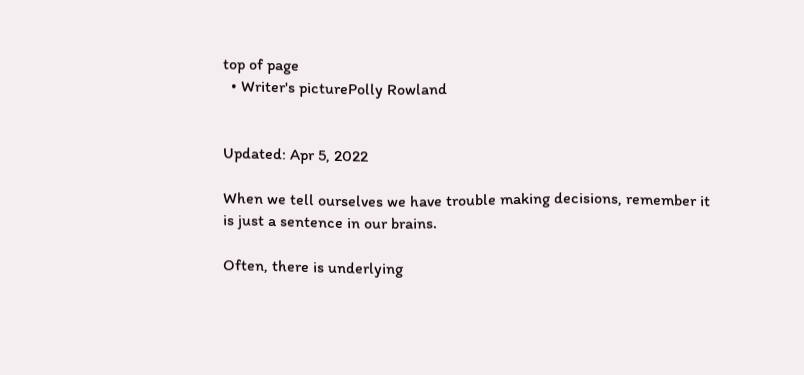top of page
  • Writer's picturePolly Rowland


Updated: Apr 5, 2022

When we tell ourselves we have trouble making decisions, remember it is just a sentence in our brains.

Often, there is underlying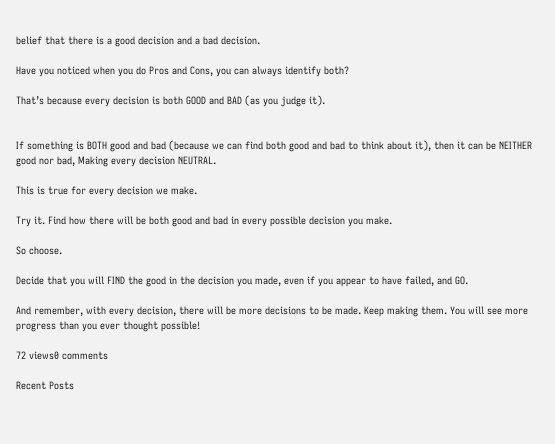belief that there is a good decision and a bad decision.

Have you noticed when you do Pros and Cons, you can always identify both?

That’s because every decision is both GOOD and BAD (as you judge it).


If something is BOTH good and bad (because we can find both good and bad to think about it), then it can be NEITHER good nor bad, Making every decision NEUTRAL.

This is true for every decision we make.

Try it. Find how there will be both good and bad in every possible decision you make.

So choose.

Decide that you will FIND the good in the decision you made, even if you appear to have failed, and GO.

And remember, with every decision, there will be more decisions to be made. Keep making them. You will see more progress than you ever thought possible!

72 views0 comments

Recent Posts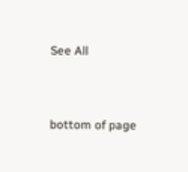See All


bottom of page